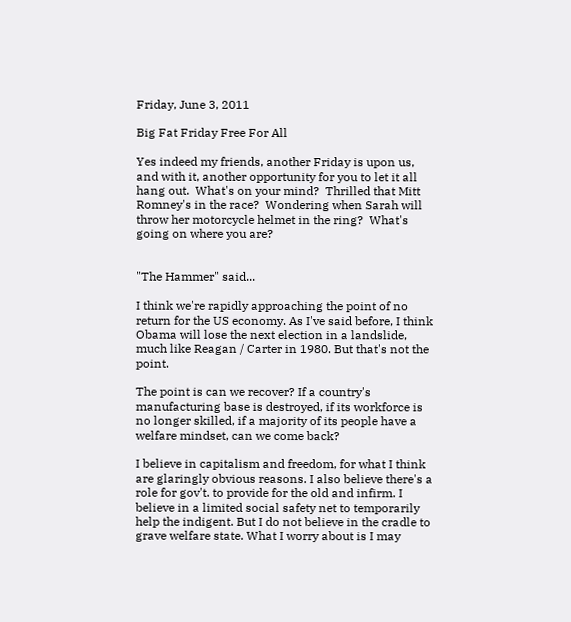Friday, June 3, 2011

Big Fat Friday Free For All

Yes indeed my friends, another Friday is upon us, and with it, another opportunity for you to let it all hang out.  What's on your mind?  Thrilled that Mitt Romney's in the race?  Wondering when Sarah will throw her motorcycle helmet in the ring?  What's going on where you are?


"The Hammer" said...

I think we're rapidly approaching the point of no return for the US economy. As I've said before, I think Obama will lose the next election in a landslide, much like Reagan / Carter in 1980. But that's not the point.

The point is can we recover? If a country's manufacturing base is destroyed, if its workforce is no longer skilled, if a majority of its people have a welfare mindset, can we come back?

I believe in capitalism and freedom, for what I think are glaringly obvious reasons. I also believe there's a role for gov't. to provide for the old and infirm. I believe in a limited social safety net to temporarily help the indigent. But I do not believe in the cradle to grave welfare state. What I worry about is I may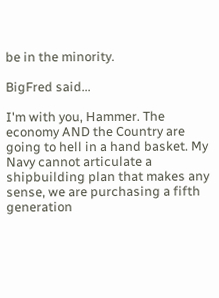be in the minority.

BigFred said...

I'm with you, Hammer. The economy AND the Country are going to hell in a hand basket. My Navy cannot articulate a shipbuilding plan that makes any sense, we are purchasing a fifth generation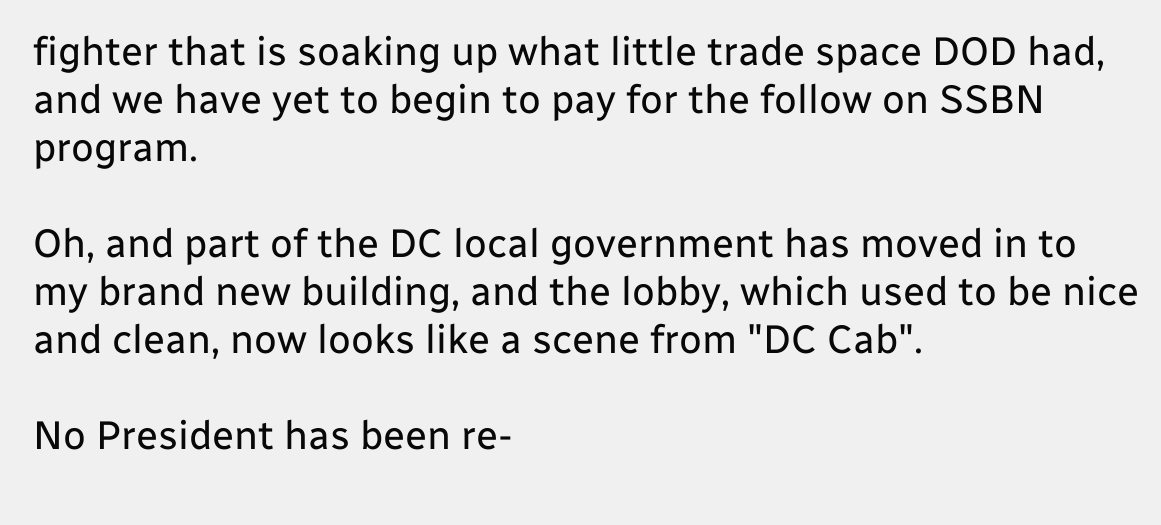fighter that is soaking up what little trade space DOD had, and we have yet to begin to pay for the follow on SSBN program.

Oh, and part of the DC local government has moved in to my brand new building, and the lobby, which used to be nice and clean, now looks like a scene from "DC Cab".

No President has been re-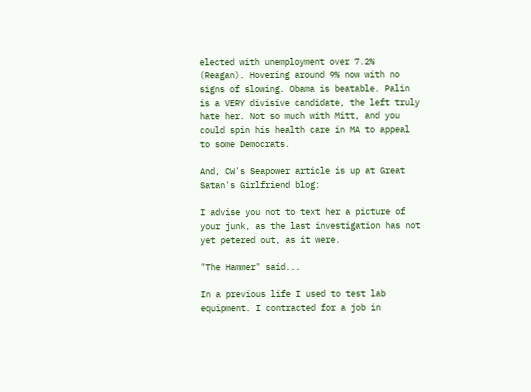elected with unemployment over 7.2% (Reagan). Hovering around 9% now with no signs of slowing. Obama is beatable. Palin is a VERY divisive candidate, the left truly hate her. Not so much with Mitt, and you could spin his health care in MA to appeal to some Democrats.

And, CW's Seapower article is up at Great Satan's Girlfriend blog:

I advise you not to text her a picture of your junk, as the last investigation has not yet petered out, as it were.

"The Hammer" said...

In a previous life I used to test lab equipment. I contracted for a job in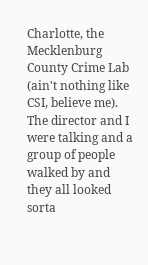Charlotte, the Mecklenburg County Crime Lab (ain't nothing like CSI, believe me).
The director and I were talking and a group of people walked by and they all looked sorta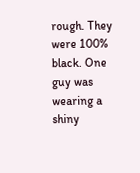rough. They were 100% black. One guy was wearing a shiny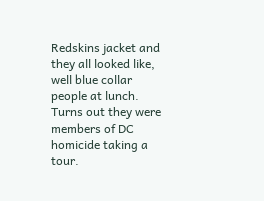Redskins jacket and they all looked like, well blue collar people at lunch. Turns out they were members of DC homicide taking a tour.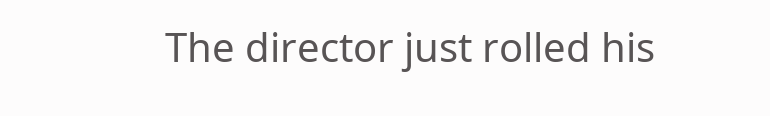The director just rolled his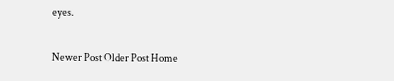eyes.

Newer Post Older Post Home